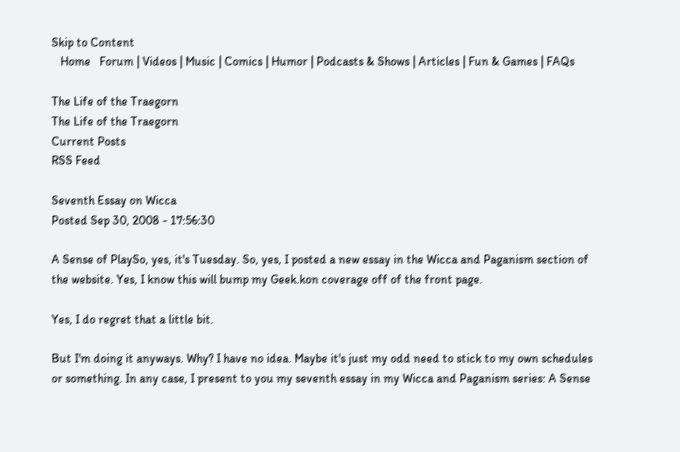Skip to Content
   Home   Forum | Videos | Music | Comics | Humor | Podcasts & Shows | Articles | Fun & Games | FAQs

The Life of the Traegorn
The Life of the Traegorn
Current Posts
RSS Feed

Seventh Essay on Wicca
Posted Sep 30, 2008 - 17:56:30

A Sense of PlaySo, yes, it's Tuesday. So, yes, I posted a new essay in the Wicca and Paganism section of the website. Yes, I know this will bump my Geek.kon coverage off of the front page.

Yes, I do regret that a little bit.

But I'm doing it anyways. Why? I have no idea. Maybe it's just my odd need to stick to my own schedules or something. In any case, I present to you my seventh essay in my Wicca and Paganism series: A Sense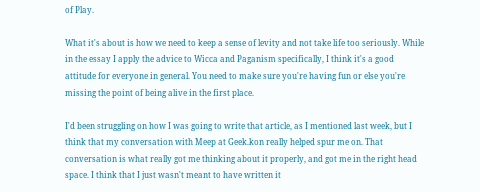of Play.

What it's about is how we need to keep a sense of levity and not take life too seriously. While in the essay I apply the advice to Wicca and Paganism specifically, I think it's a good attitude for everyone in general. You need to make sure you're having fun or else you're missing the point of being alive in the first place.

I'd been struggling on how I was going to write that article, as I mentioned last week, but I think that my conversation with Meep at Geek.kon really helped spur me on. That conversation is what really got me thinking about it properly, and got me in the right head space. I think that I just wasn't meant to have written it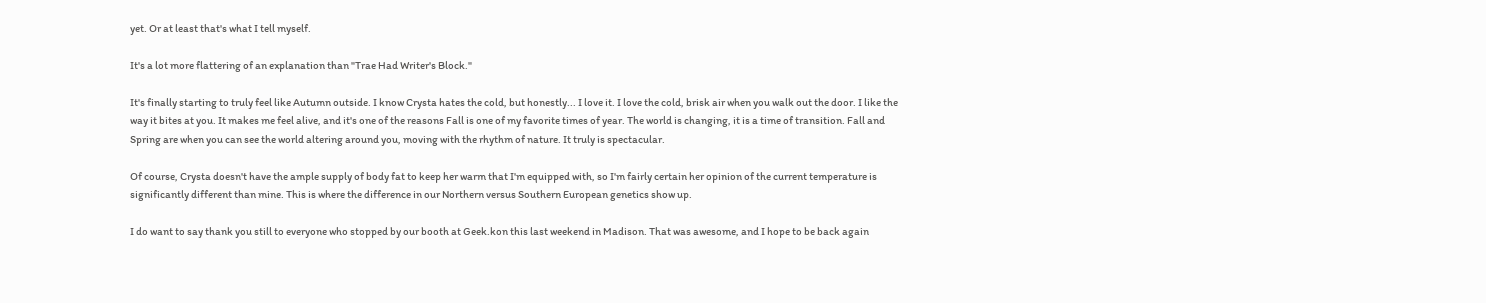yet. Or at least that's what I tell myself.

It's a lot more flattering of an explanation than "Trae Had Writer's Block."

It's finally starting to truly feel like Autumn outside. I know Crysta hates the cold, but honestly... I love it. I love the cold, brisk air when you walk out the door. I like the way it bites at you. It makes me feel alive, and it's one of the reasons Fall is one of my favorite times of year. The world is changing, it is a time of transition. Fall and Spring are when you can see the world altering around you, moving with the rhythm of nature. It truly is spectacular.

Of course, Crysta doesn't have the ample supply of body fat to keep her warm that I'm equipped with, so I'm fairly certain her opinion of the current temperature is significantly different than mine. This is where the difference in our Northern versus Southern European genetics show up.

I do want to say thank you still to everyone who stopped by our booth at Geek.kon this last weekend in Madison. That was awesome, and I hope to be back again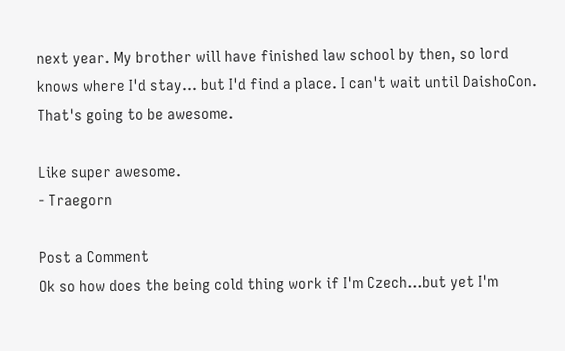next year. My brother will have finished law school by then, so lord knows where I'd stay... but I'd find a place. I can't wait until DaishoCon. That's going to be awesome.

Like super awesome.
- Traegorn

Post a Comment
Ok so how does the being cold thing work if I'm Czech...but yet I'm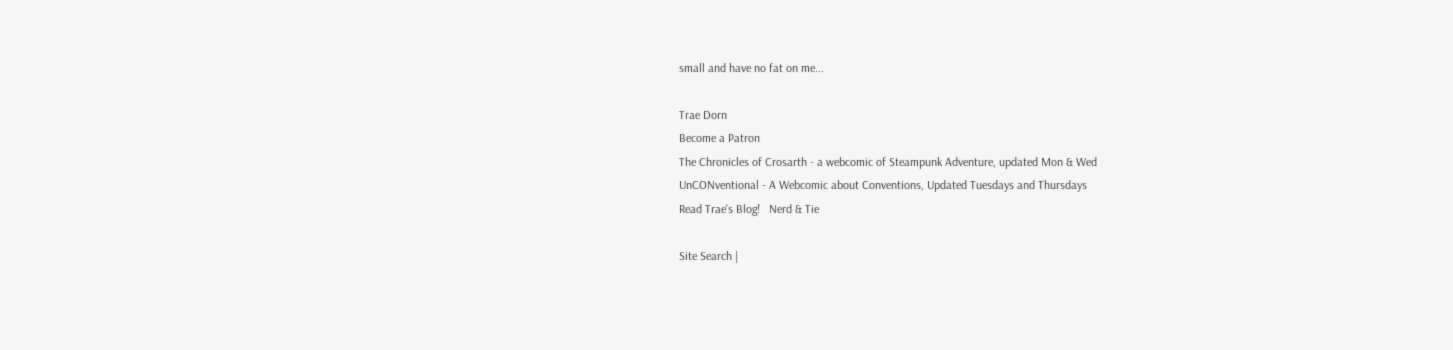small and have no fat on me...

Trae Dorn
Become a Patron
The Chronicles of Crosarth - a webcomic of Steampunk Adventure, updated Mon & Wed
UnCONventional - A Webcomic about Conventions, Updated Tuesdays and Thursdays
Read Trae's Blog!   Nerd & Tie

Site Search |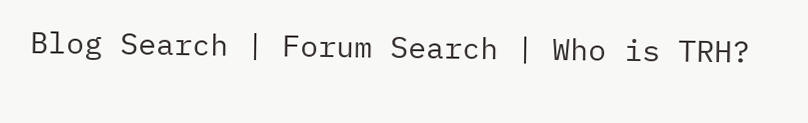Blog Search | Forum Search | Who is TRH?